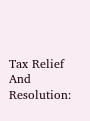Tax Relief And Resolution: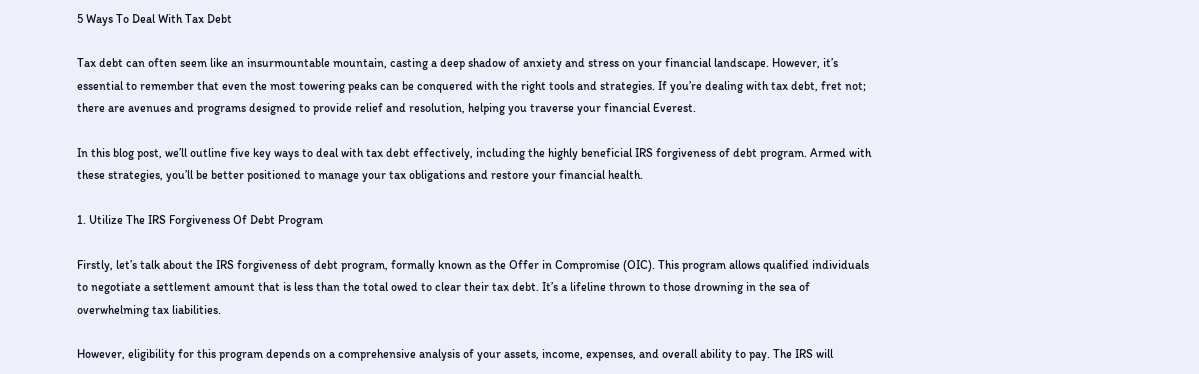5 Ways To Deal With Tax Debt

Tax debt can often seem like an insurmountable mountain, casting a deep shadow of anxiety and stress on your financial landscape. However, it’s essential to remember that even the most towering peaks can be conquered with the right tools and strategies. If you’re dealing with tax debt, fret not; there are avenues and programs designed to provide relief and resolution, helping you traverse your financial Everest.

In this blog post, we’ll outline five key ways to deal with tax debt effectively, including the highly beneficial IRS forgiveness of debt program. Armed with these strategies, you’ll be better positioned to manage your tax obligations and restore your financial health.

1. Utilize The IRS Forgiveness Of Debt Program

Firstly, let’s talk about the IRS forgiveness of debt program, formally known as the Offer in Compromise (OIC). This program allows qualified individuals to negotiate a settlement amount that is less than the total owed to clear their tax debt. It’s a lifeline thrown to those drowning in the sea of overwhelming tax liabilities.

However, eligibility for this program depends on a comprehensive analysis of your assets, income, expenses, and overall ability to pay. The IRS will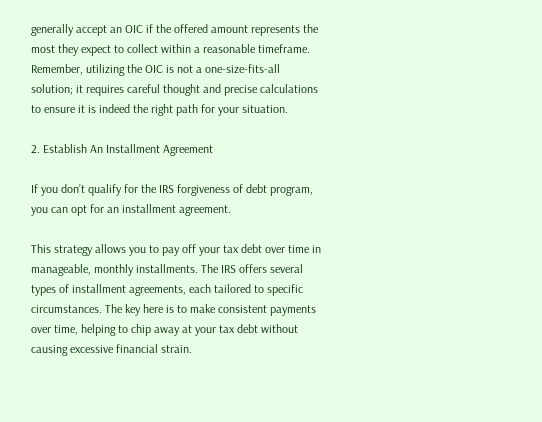generally accept an OIC if the offered amount represents the most they expect to collect within a reasonable timeframe. Remember, utilizing the OIC is not a one-size-fits-all solution; it requires careful thought and precise calculations to ensure it is indeed the right path for your situation.

2. Establish An Installment Agreement

If you don’t qualify for the IRS forgiveness of debt program, you can opt for an installment agreement.

This strategy allows you to pay off your tax debt over time in manageable, monthly installments. The IRS offers several types of installment agreements, each tailored to specific circumstances. The key here is to make consistent payments over time, helping to chip away at your tax debt without causing excessive financial strain.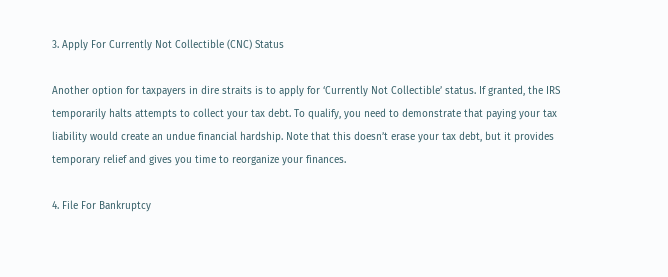3. Apply For Currently Not Collectible (CNC) Status

Another option for taxpayers in dire straits is to apply for ‘Currently Not Collectible’ status. If granted, the IRS temporarily halts attempts to collect your tax debt. To qualify, you need to demonstrate that paying your tax liability would create an undue financial hardship. Note that this doesn’t erase your tax debt, but it provides temporary relief and gives you time to reorganize your finances.

4. File For Bankruptcy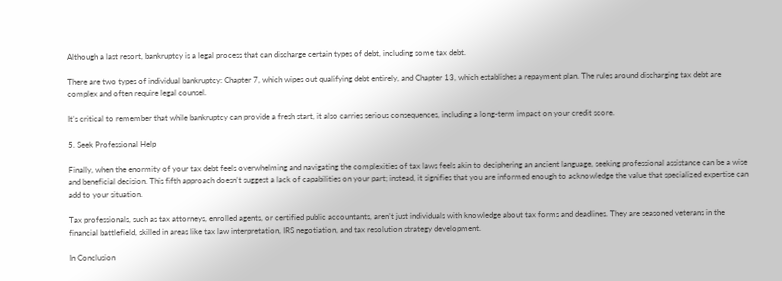Although a last resort, bankruptcy is a legal process that can discharge certain types of debt, including some tax debt.

There are two types of individual bankruptcy: Chapter 7, which wipes out qualifying debt entirely, and Chapter 13, which establishes a repayment plan. The rules around discharging tax debt are complex and often require legal counsel.

It’s critical to remember that while bankruptcy can provide a fresh start, it also carries serious consequences, including a long-term impact on your credit score.

5. Seek Professional Help

Finally, when the enormity of your tax debt feels overwhelming and navigating the complexities of tax laws feels akin to deciphering an ancient language, seeking professional assistance can be a wise and beneficial decision. This fifth approach doesn’t suggest a lack of capabilities on your part; instead, it signifies that you are informed enough to acknowledge the value that specialized expertise can add to your situation.

Tax professionals, such as tax attorneys, enrolled agents, or certified public accountants, aren’t just individuals with knowledge about tax forms and deadlines. They are seasoned veterans in the financial battlefield, skilled in areas like tax law interpretation, IRS negotiation, and tax resolution strategy development.

In Conclusion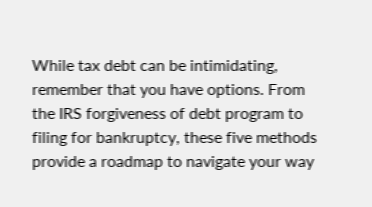While tax debt can be intimidating, remember that you have options. From the IRS forgiveness of debt program to filing for bankruptcy, these five methods provide a roadmap to navigate your way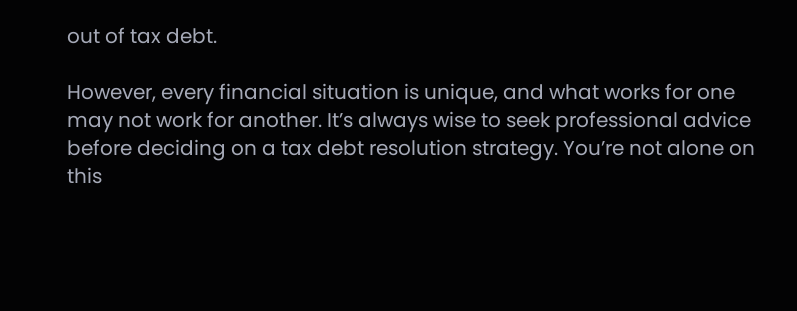out of tax debt.

However, every financial situation is unique, and what works for one may not work for another. It’s always wise to seek professional advice before deciding on a tax debt resolution strategy. You’re not alone on this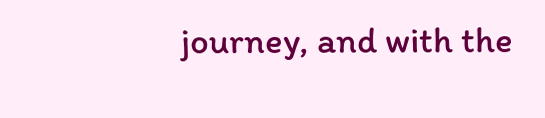journey, and with the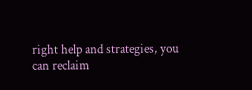right help and strategies, you can reclaim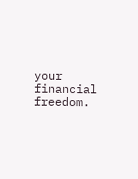your financial freedom.